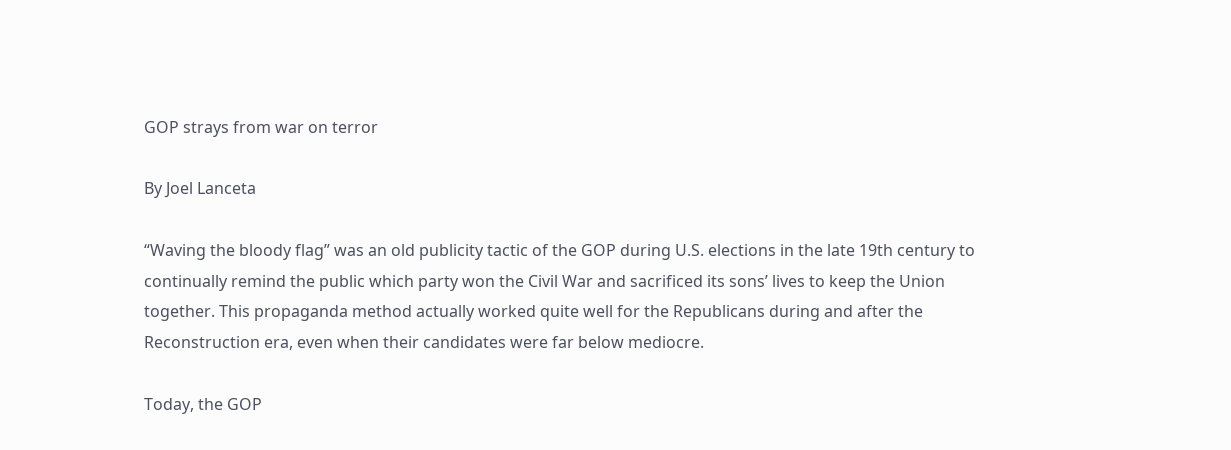GOP strays from war on terror

By Joel Lanceta

“Waving the bloody flag” was an old publicity tactic of the GOP during U.S. elections in the late 19th century to continually remind the public which party won the Civil War and sacrificed its sons’ lives to keep the Union together. This propaganda method actually worked quite well for the Republicans during and after the Reconstruction era, even when their candidates were far below mediocre.

Today, the GOP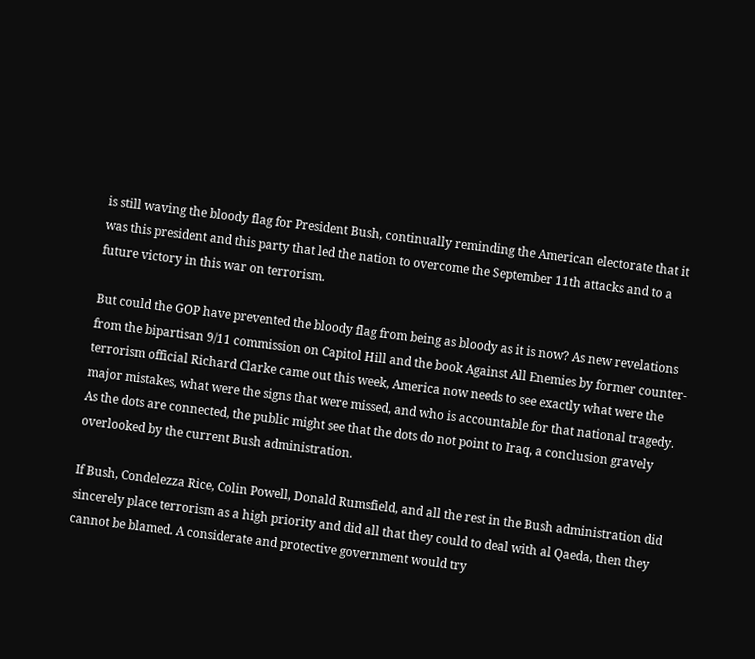is still waving the bloody flag for President Bush, continually reminding the American electorate that it was this president and this party that led the nation to overcome the September 11th attacks and to a future victory in this war on terrorism.

But could the GOP have prevented the bloody flag from being as bloody as it is now? As new revelations from the bipartisan 9/11 commission on Capitol Hill and the book Against All Enemies by former counter-terrorism official Richard Clarke came out this week, America now needs to see exactly what were the major mistakes, what were the signs that were missed, and who is accountable for that national tragedy. As the dots are connected, the public might see that the dots do not point to Iraq, a conclusion gravely overlooked by the current Bush administration.

If Bush, Condelezza Rice, Colin Powell, Donald Rumsfield, and all the rest in the Bush administration did sincerely place terrorism as a high priority and did all that they could to deal with al Qaeda, then they cannot be blamed. A considerate and protective government would try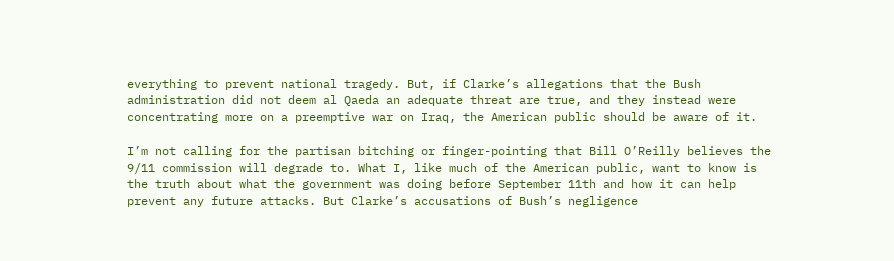everything to prevent national tragedy. But, if Clarke’s allegations that the Bush administration did not deem al Qaeda an adequate threat are true, and they instead were concentrating more on a preemptive war on Iraq, the American public should be aware of it.

I’m not calling for the partisan bitching or finger-pointing that Bill O’Reilly believes the 9/11 commission will degrade to. What I, like much of the American public, want to know is the truth about what the government was doing before September 11th and how it can help prevent any future attacks. But Clarke’s accusations of Bush’s negligence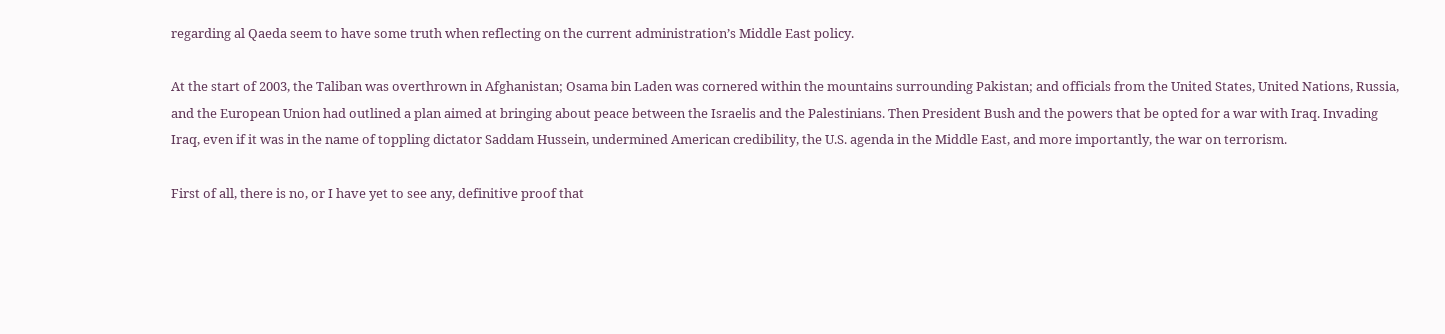regarding al Qaeda seem to have some truth when reflecting on the current administration’s Middle East policy.

At the start of 2003, the Taliban was overthrown in Afghanistan; Osama bin Laden was cornered within the mountains surrounding Pakistan; and officials from the United States, United Nations, Russia, and the European Union had outlined a plan aimed at bringing about peace between the Israelis and the Palestinians. Then President Bush and the powers that be opted for a war with Iraq. Invading Iraq, even if it was in the name of toppling dictator Saddam Hussein, undermined American credibility, the U.S. agenda in the Middle East, and more importantly, the war on terrorism.

First of all, there is no, or I have yet to see any, definitive proof that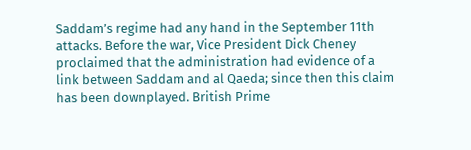Saddam’s regime had any hand in the September 11th attacks. Before the war, Vice President Dick Cheney proclaimed that the administration had evidence of a link between Saddam and al Qaeda; since then this claim has been downplayed. British Prime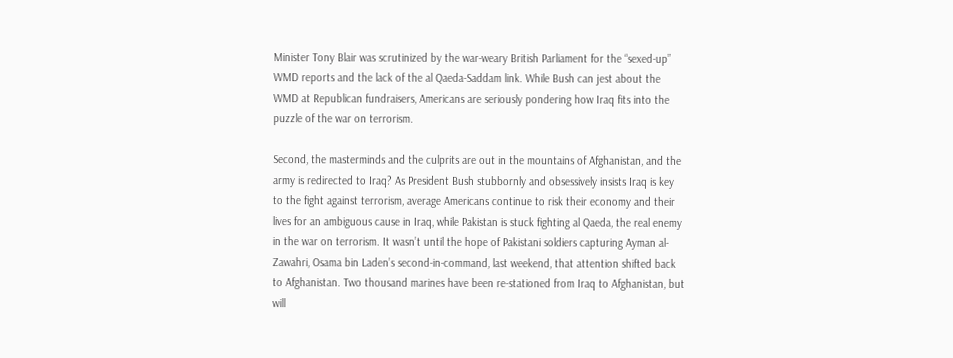Minister Tony Blair was scrutinized by the war-weary British Parliament for the “sexed-up” WMD reports and the lack of the al Qaeda-Saddam link. While Bush can jest about the WMD at Republican fundraisers, Americans are seriously pondering how Iraq fits into the puzzle of the war on terrorism.

Second, the masterminds and the culprits are out in the mountains of Afghanistan, and the army is redirected to Iraq? As President Bush stubbornly and obsessively insists Iraq is key to the fight against terrorism, average Americans continue to risk their economy and their lives for an ambiguous cause in Iraq, while Pakistan is stuck fighting al Qaeda, the real enemy in the war on terrorism. It wasn’t until the hope of Pakistani soldiers capturing Ayman al-Zawahri, Osama bin Laden’s second-in-command, last weekend, that attention shifted back to Afghanistan. Two thousand marines have been re-stationed from Iraq to Afghanistan, but will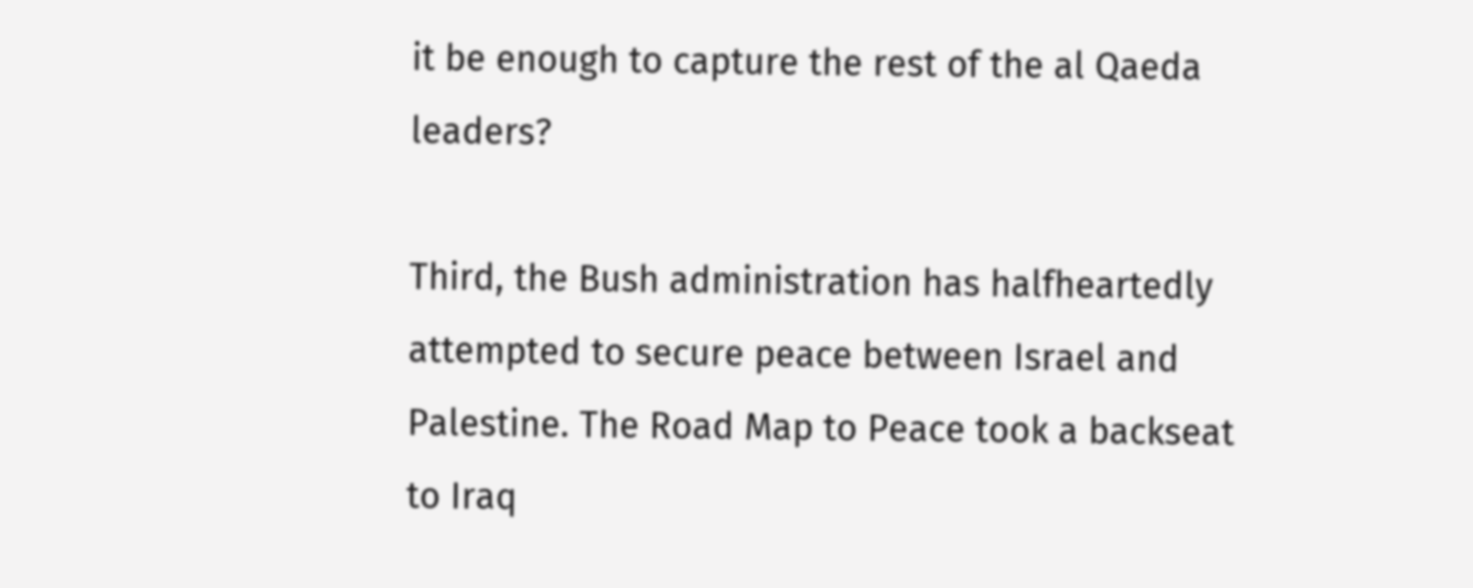it be enough to capture the rest of the al Qaeda leaders?

Third, the Bush administration has halfheartedly attempted to secure peace between Israel and Palestine. The Road Map to Peace took a backseat to Iraq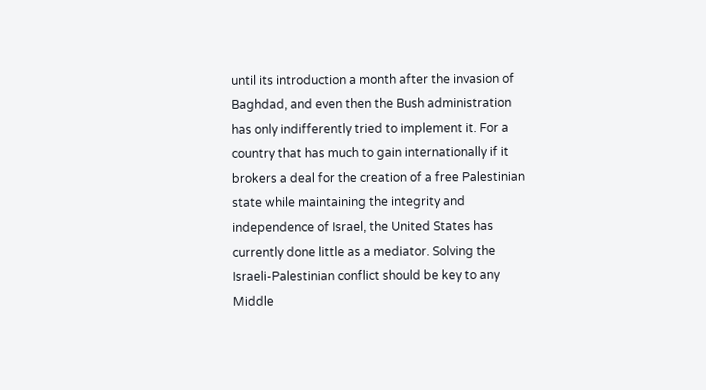until its introduction a month after the invasion of Baghdad, and even then the Bush administration has only indifferently tried to implement it. For a country that has much to gain internationally if it brokers a deal for the creation of a free Palestinian state while maintaining the integrity and independence of Israel, the United States has currently done little as a mediator. Solving the Israeli-Palestinian conflict should be key to any Middle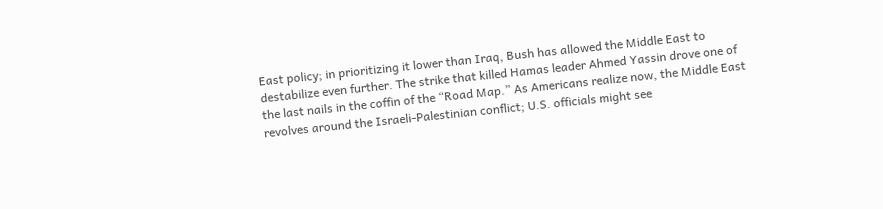East policy; in prioritizing it lower than Iraq, Bush has allowed the Middle East to destabilize even further. The strike that killed Hamas leader Ahmed Yassin drove one of the last nails in the coffin of the “Road Map.” As Americans realize now, the Middle East revolves around the Israeli-Palestinian conflict; U.S. officials might see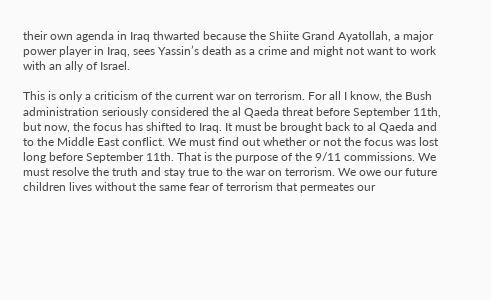their own agenda in Iraq thwarted because the Shiite Grand Ayatollah, a major power player in Iraq, sees Yassin’s death as a crime and might not want to work with an ally of Israel.

This is only a criticism of the current war on terrorism. For all I know, the Bush administration seriously considered the al Qaeda threat before September 11th, but now, the focus has shifted to Iraq. It must be brought back to al Qaeda and to the Middle East conflict. We must find out whether or not the focus was lost long before September 11th. That is the purpose of the 9/11 commissions. We must resolve the truth and stay true to the war on terrorism. We owe our future children lives without the same fear of terrorism that permeates our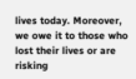lives today. Moreover, we owe it to those who lost their lives or are risking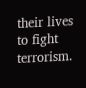their lives to fight terrorism.